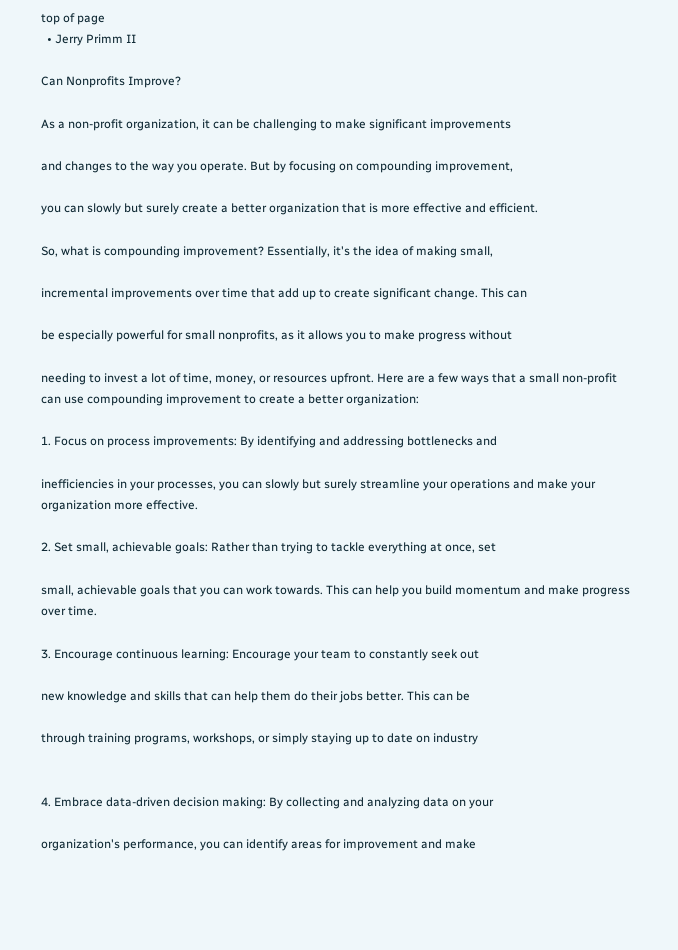top of page
  • Jerry Primm II

Can Nonprofits Improve?

As a non-profit organization, it can be challenging to make significant improvements

and changes to the way you operate. But by focusing on compounding improvement,

you can slowly but surely create a better organization that is more effective and efficient.

So, what is compounding improvement? Essentially, it's the idea of making small,

incremental improvements over time that add up to create significant change. This can

be especially powerful for small nonprofits, as it allows you to make progress without

needing to invest a lot of time, money, or resources upfront. Here are a few ways that a small non-profit can use compounding improvement to create a better organization:

1. Focus on process improvements: By identifying and addressing bottlenecks and

inefficiencies in your processes, you can slowly but surely streamline your operations and make your organization more effective.

2. Set small, achievable goals: Rather than trying to tackle everything at once, set

small, achievable goals that you can work towards. This can help you build momentum and make progress over time.

3. Encourage continuous learning: Encourage your team to constantly seek out

new knowledge and skills that can help them do their jobs better. This can be

through training programs, workshops, or simply staying up to date on industry


4. Embrace data-driven decision making: By collecting and analyzing data on your

organization's performance, you can identify areas for improvement and make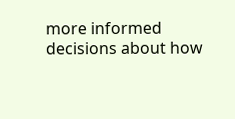more informed decisions about how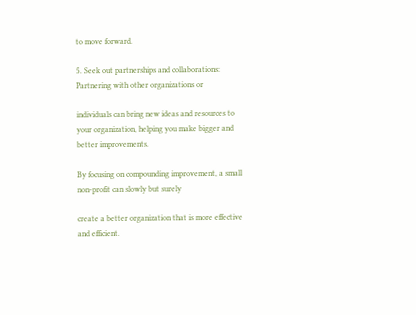to move forward.

5. Seek out partnerships and collaborations: Partnering with other organizations or

individuals can bring new ideas and resources to your organization, helping you make bigger and better improvements.

By focusing on compounding improvement, a small non-profit can slowly but surely

create a better organization that is more effective and efficient.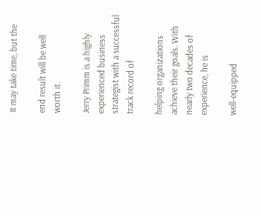It may take time, but the

end result will be well worth it.

Jerry Primm is a highly experienced business strategist with a successful track record of

helping organizations achieve their goals. With nearly two decades of experience, he is

well-equipped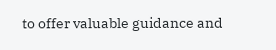to offer valuable guidance and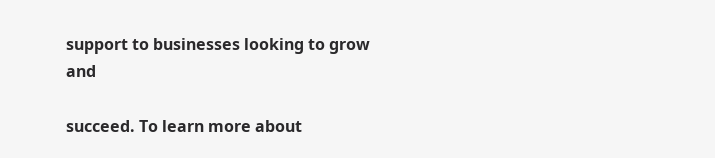support to businesses looking to grow and

succeed. To learn more about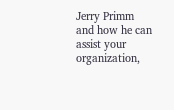Jerry Primm and how he can assist your organization,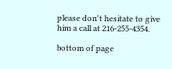please don't hesitate to give him a call at 216-255-4354.

bottom of page